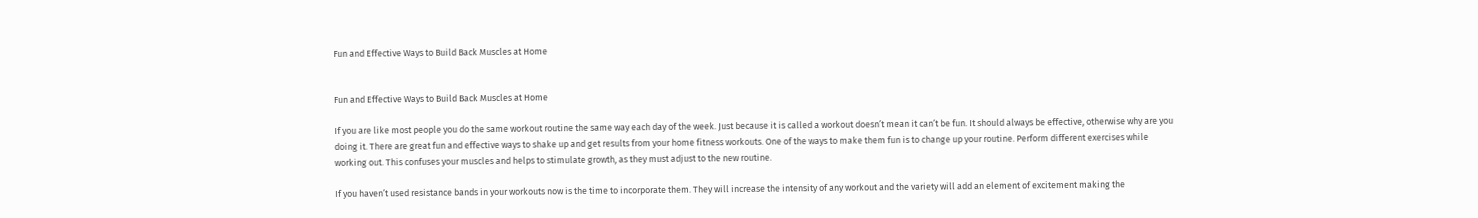Fun and Effective Ways to Build Back Muscles at Home


Fun and Effective Ways to Build Back Muscles at Home

If you are like most people you do the same workout routine the same way each day of the week. Just because it is called a workout doesn’t mean it can’t be fun. It should always be effective, otherwise why are you doing it. There are great fun and effective ways to shake up and get results from your home fitness workouts. One of the ways to make them fun is to change up your routine. Perform different exercises while working out. This confuses your muscles and helps to stimulate growth, as they must adjust to the new routine.

If you haven’t used resistance bands in your workouts now is the time to incorporate them. They will increase the intensity of any workout and the variety will add an element of excitement making the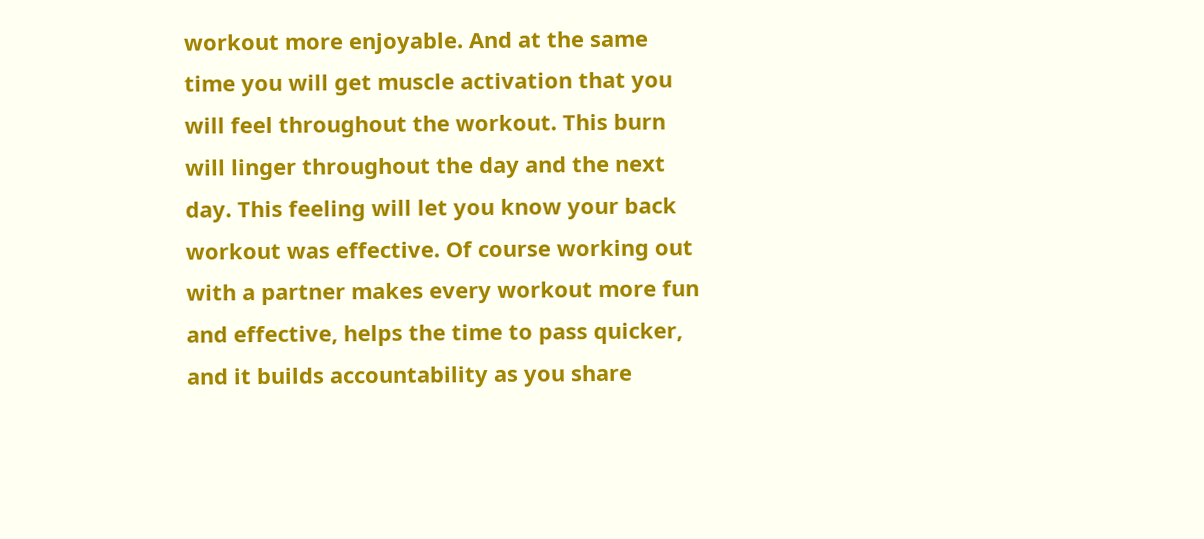workout more enjoyable. And at the same time you will get muscle activation that you will feel throughout the workout. This burn will linger throughout the day and the next day. This feeling will let you know your back workout was effective. Of course working out with a partner makes every workout more fun and effective, helps the time to pass quicker, and it builds accountability as you share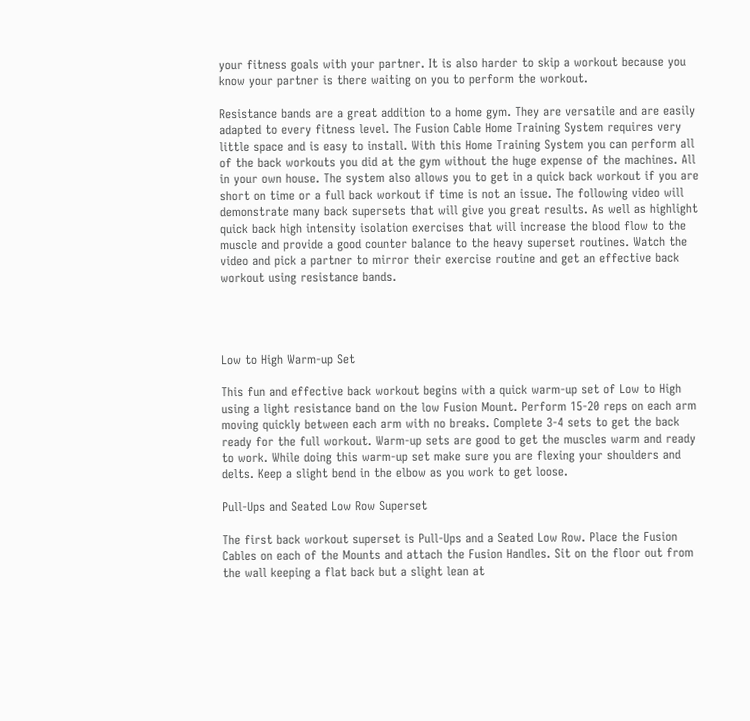your fitness goals with your partner. It is also harder to skip a workout because you know your partner is there waiting on you to perform the workout.

Resistance bands are a great addition to a home gym. They are versatile and are easily adapted to every fitness level. The Fusion Cable Home Training System requires very little space and is easy to install. With this Home Training System you can perform all of the back workouts you did at the gym without the huge expense of the machines. All in your own house. The system also allows you to get in a quick back workout if you are short on time or a full back workout if time is not an issue. The following video will demonstrate many back supersets that will give you great results. As well as highlight quick back high intensity isolation exercises that will increase the blood flow to the muscle and provide a good counter balance to the heavy superset routines. Watch the video and pick a partner to mirror their exercise routine and get an effective back workout using resistance bands.




Low to High Warm-up Set

This fun and effective back workout begins with a quick warm-up set of Low to High using a light resistance band on the low Fusion Mount. Perform 15-20 reps on each arm moving quickly between each arm with no breaks. Complete 3-4 sets to get the back ready for the full workout. Warm-up sets are good to get the muscles warm and ready to work. While doing this warm-up set make sure you are flexing your shoulders and delts. Keep a slight bend in the elbow as you work to get loose.

Pull-Ups and Seated Low Row Superset

The first back workout superset is Pull-Ups and a Seated Low Row. Place the Fusion Cables on each of the Mounts and attach the Fusion Handles. Sit on the floor out from the wall keeping a flat back but a slight lean at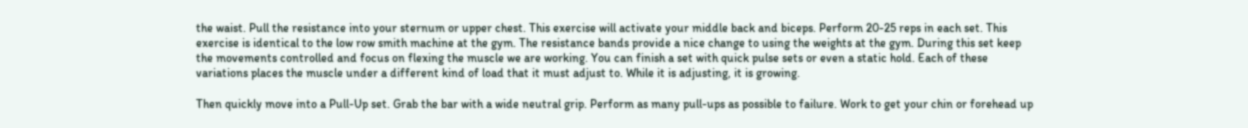the waist. Pull the resistance into your sternum or upper chest. This exercise will activate your middle back and biceps. Perform 20-25 reps in each set. This exercise is identical to the low row smith machine at the gym. The resistance bands provide a nice change to using the weights at the gym. During this set keep the movements controlled and focus on flexing the muscle we are working. You can finish a set with quick pulse sets or even a static hold. Each of these variations places the muscle under a different kind of load that it must adjust to. While it is adjusting, it is growing.

Then quickly move into a Pull-Up set. Grab the bar with a wide neutral grip. Perform as many pull-ups as possible to failure. Work to get your chin or forehead up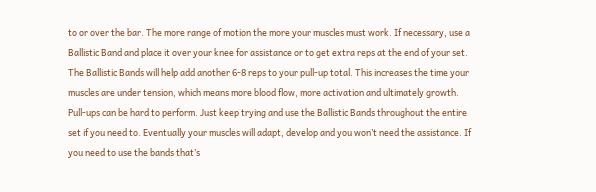to or over the bar. The more range of motion the more your muscles must work. If necessary, use a Ballistic Band and place it over your knee for assistance or to get extra reps at the end of your set. The Ballistic Bands will help add another 6-8 reps to your pull-up total. This increases the time your muscles are under tension, which means more blood flow, more activation and ultimately growth. Pull-ups can be hard to perform. Just keep trying and use the Ballistic Bands throughout the entire set if you need to. Eventually your muscles will adapt, develop and you won’t need the assistance. If you need to use the bands that’s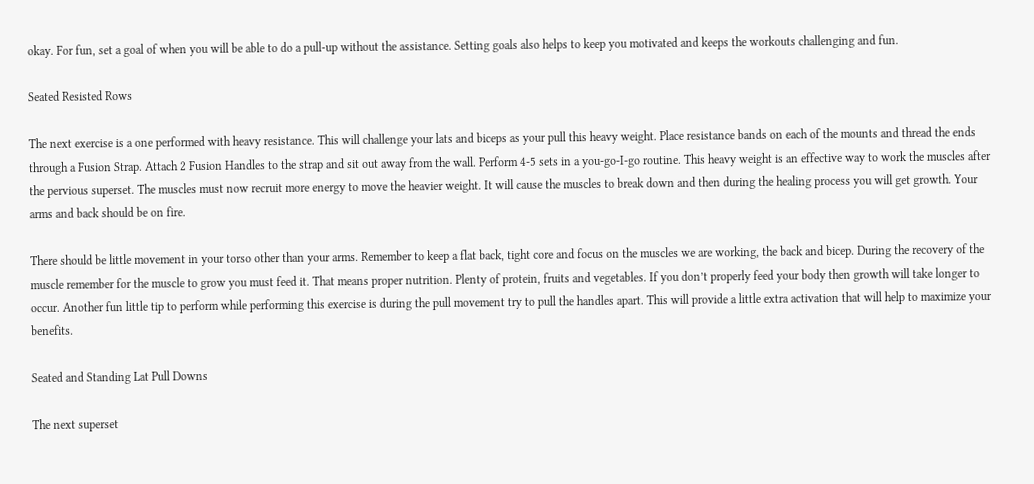okay. For fun, set a goal of when you will be able to do a pull-up without the assistance. Setting goals also helps to keep you motivated and keeps the workouts challenging and fun.

Seated Resisted Rows

The next exercise is a one performed with heavy resistance. This will challenge your lats and biceps as your pull this heavy weight. Place resistance bands on each of the mounts and thread the ends through a Fusion Strap. Attach 2 Fusion Handles to the strap and sit out away from the wall. Perform 4-5 sets in a you-go-I-go routine. This heavy weight is an effective way to work the muscles after the pervious superset. The muscles must now recruit more energy to move the heavier weight. It will cause the muscles to break down and then during the healing process you will get growth. Your arms and back should be on fire.

There should be little movement in your torso other than your arms. Remember to keep a flat back, tight core and focus on the muscles we are working, the back and bicep. During the recovery of the muscle remember for the muscle to grow you must feed it. That means proper nutrition. Plenty of protein, fruits and vegetables. If you don’t properly feed your body then growth will take longer to occur. Another fun little tip to perform while performing this exercise is during the pull movement try to pull the handles apart. This will provide a little extra activation that will help to maximize your benefits.

Seated and Standing Lat Pull Downs

The next superset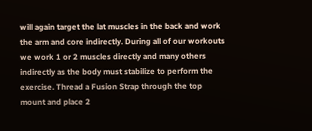will again target the lat muscles in the back and work the arm and core indirectly. During all of our workouts we work 1 or 2 muscles directly and many others indirectly as the body must stabilize to perform the exercise. Thread a Fusion Strap through the top mount and place 2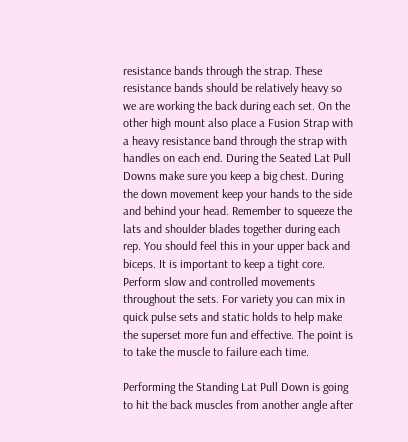resistance bands through the strap. These resistance bands should be relatively heavy so we are working the back during each set. On the other high mount also place a Fusion Strap with a heavy resistance band through the strap with handles on each end. During the Seated Lat Pull Downs make sure you keep a big chest. During the down movement keep your hands to the side and behind your head. Remember to squeeze the lats and shoulder blades together during each rep. You should feel this in your upper back and biceps. It is important to keep a tight core. Perform slow and controlled movements throughout the sets. For variety you can mix in quick pulse sets and static holds to help make the superset more fun and effective. The point is to take the muscle to failure each time.

Performing the Standing Lat Pull Down is going to hit the back muscles from another angle after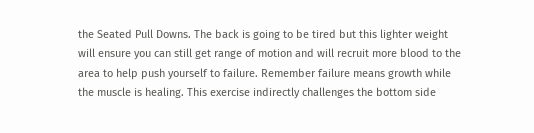the Seated Pull Downs. The back is going to be tired but this lighter weight will ensure you can still get range of motion and will recruit more blood to the area to help push yourself to failure. Remember failure means growth while the muscle is healing. This exercise indirectly challenges the bottom side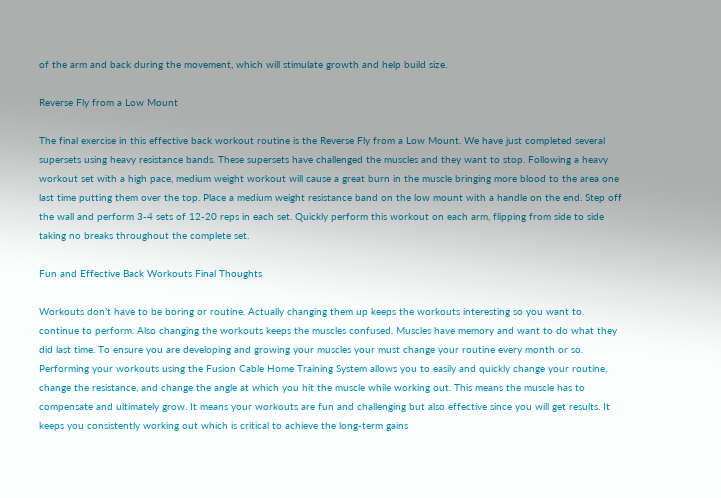of the arm and back during the movement, which will stimulate growth and help build size.

Reverse Fly from a Low Mount

The final exercise in this effective back workout routine is the Reverse Fly from a Low Mount. We have just completed several supersets using heavy resistance bands. These supersets have challenged the muscles and they want to stop. Following a heavy workout set with a high pace, medium weight workout will cause a great burn in the muscle bringing more blood to the area one last time putting them over the top. Place a medium weight resistance band on the low mount with a handle on the end. Step off the wall and perform 3-4 sets of 12-20 reps in each set. Quickly perform this workout on each arm, flipping from side to side taking no breaks throughout the complete set.

Fun and Effective Back Workouts Final Thoughts

Workouts don’t have to be boring or routine. Actually changing them up keeps the workouts interesting so you want to continue to perform. Also changing the workouts keeps the muscles confused. Muscles have memory and want to do what they did last time. To ensure you are developing and growing your muscles your must change your routine every month or so. Performing your workouts using the Fusion Cable Home Training System allows you to easily and quickly change your routine, change the resistance, and change the angle at which you hit the muscle while working out. This means the muscle has to compensate and ultimately grow. It means your workouts are fun and challenging but also effective since you will get results. It keeps you consistently working out which is critical to achieve the long-term gains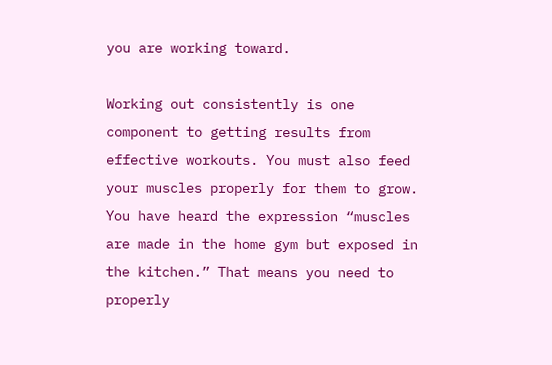you are working toward.

Working out consistently is one component to getting results from effective workouts. You must also feed your muscles properly for them to grow. You have heard the expression “muscles are made in the home gym but exposed in the kitchen.” That means you need to properly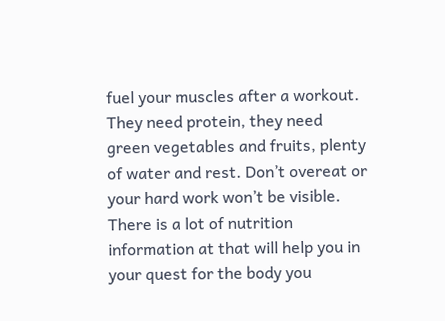fuel your muscles after a workout. They need protein, they need green vegetables and fruits, plenty of water and rest. Don’t overeat or your hard work won’t be visible. There is a lot of nutrition information at that will help you in your quest for the body you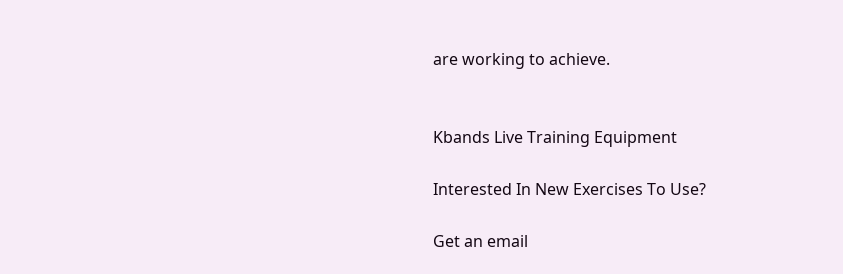are working to achieve.


Kbands Live Training Equipment

Interested In New Exercises To Use?

Get an email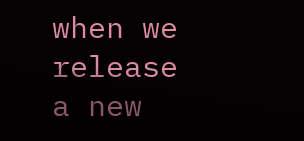when we release a new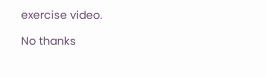exercise video.

No thanks